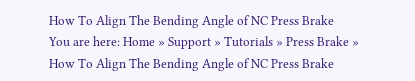How To Align The Bending Angle of NC Press Brake
You are here: Home » Support » Tutorials » Press Brake » How To Align The Bending Angle of NC Press Brake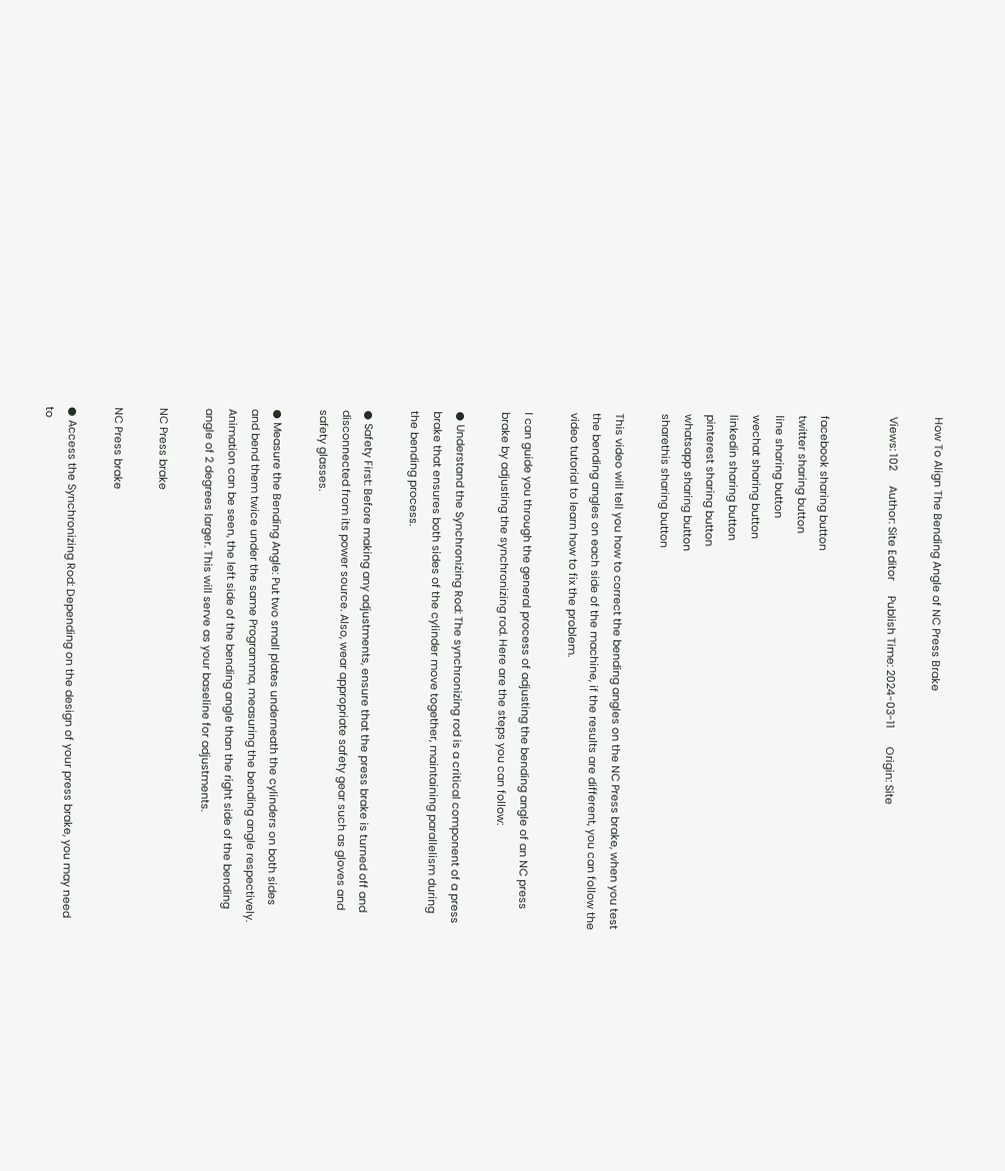How To Align The Bending Angle of NC Press Brake

Views: 102     Author: Site Editor     Publish Time: 2024-03-11      Origin: Site


facebook sharing button
twitter sharing button
line sharing button
wechat sharing button
linkedin sharing button
pinterest sharing button
whatsapp sharing button
sharethis sharing button

This video will tell you how to correct the bending angles on the NC Press brake, when you test the bending angles on each side of the machine, if the results are different, you can follow the video tutorial to learn how to fix the problem.

I can guide you through the general process of adjusting the bending angle of an NC press brake by adjusting the synchronizing rod. Here are the steps you can follow:

● Understand the Synchronizing Rod: The synchronizing rod is a critical component of a press brake that ensures both sides of the cylinder move together, maintaining parallelism during the bending process.

● Safety First: Before making any adjustments, ensure that the press brake is turned off and disconnected from its power source. Also, wear appropriate safety gear such as gloves and safety glasses.

● Measure the Bending Angle: Put two small plates underneath the cylinders on both sides and bend them twice under the same Programma, measuring the bending angle respectively. Animation can be seen, the left side of the bending angle than the right side of the bending angle of 2 degrees larger. This will serve as your baseline for adjustments.

NC Press brake

NC Press brake

● Access the Synchronizing Rod: Depending on the design of your press brake, you may need to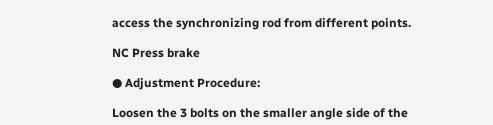access the synchronizing rod from different points.

NC Press brake

● Adjustment Procedure:

Loosen the 3 bolts on the smaller angle side of the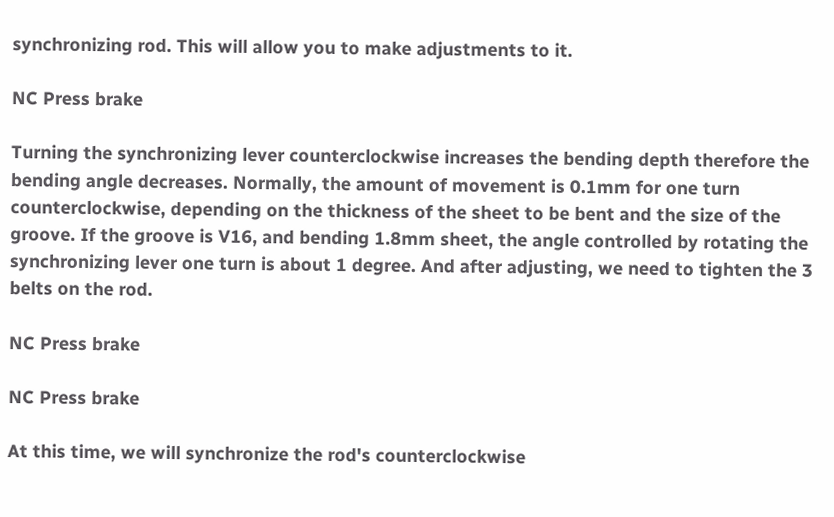synchronizing rod. This will allow you to make adjustments to it.

NC Press brake

Turning the synchronizing lever counterclockwise increases the bending depth therefore the bending angle decreases. Normally, the amount of movement is 0.1mm for one turn counterclockwise, depending on the thickness of the sheet to be bent and the size of the groove. If the groove is V16, and bending 1.8mm sheet, the angle controlled by rotating the synchronizing lever one turn is about 1 degree. And after adjusting, we need to tighten the 3 belts on the rod.

NC Press brake

NC Press brake

At this time, we will synchronize the rod's counterclockwise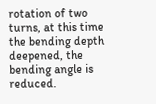rotation of two turns, at this time the bending depth deepened, the bending angle is reduced.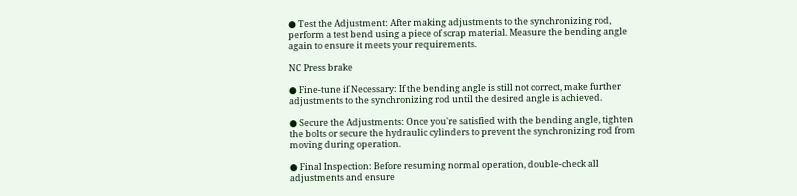● Test the Adjustment: After making adjustments to the synchronizing rod, perform a test bend using a piece of scrap material. Measure the bending angle again to ensure it meets your requirements.

NC Press brake

● Fine-tune if Necessary: If the bending angle is still not correct, make further adjustments to the synchronizing rod until the desired angle is achieved.

● Secure the Adjustments: Once you're satisfied with the bending angle, tighten the bolts or secure the hydraulic cylinders to prevent the synchronizing rod from moving during operation.

● Final Inspection: Before resuming normal operation, double-check all adjustments and ensure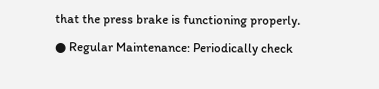that the press brake is functioning properly.

● Regular Maintenance: Periodically check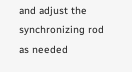and adjust the synchronizing rod as needed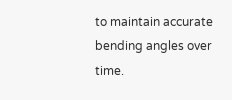to maintain accurate bending angles over time.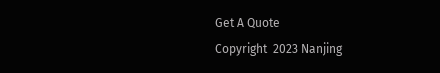Get A Quote
Copyright  2023 Nanjing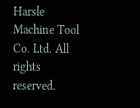Harsle Machine Tool Co. Ltd. All rights reserved.